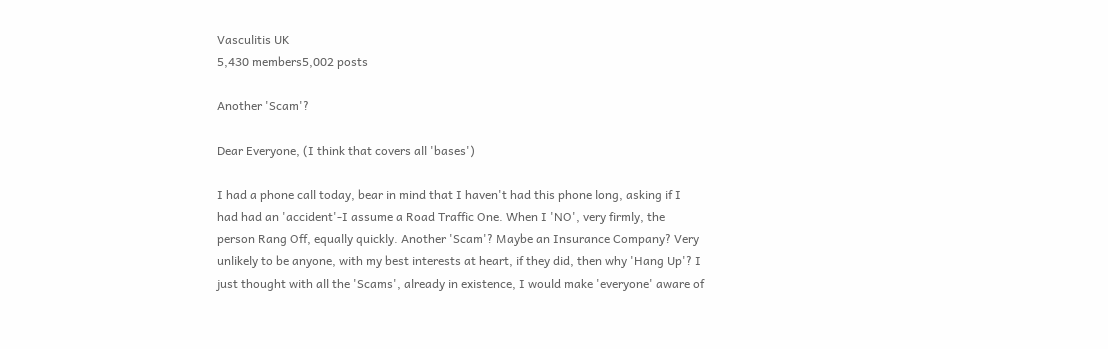Vasculitis UK
5,430 members5,002 posts

Another 'Scam'?

Dear Everyone, (I think that covers all 'bases')

I had a phone call today, bear in mind that I haven't had this phone long, asking if I had had an 'accident'-I assume a Road Traffic One. When I 'NO', very firmly, the person Rang Off, equally quickly. Another 'Scam'? Maybe an Insurance Company? Very unlikely to be anyone, with my best interests at heart, if they did, then why 'Hang Up'? I just thought with all the 'Scams', already in existence, I would make 'everyone' aware of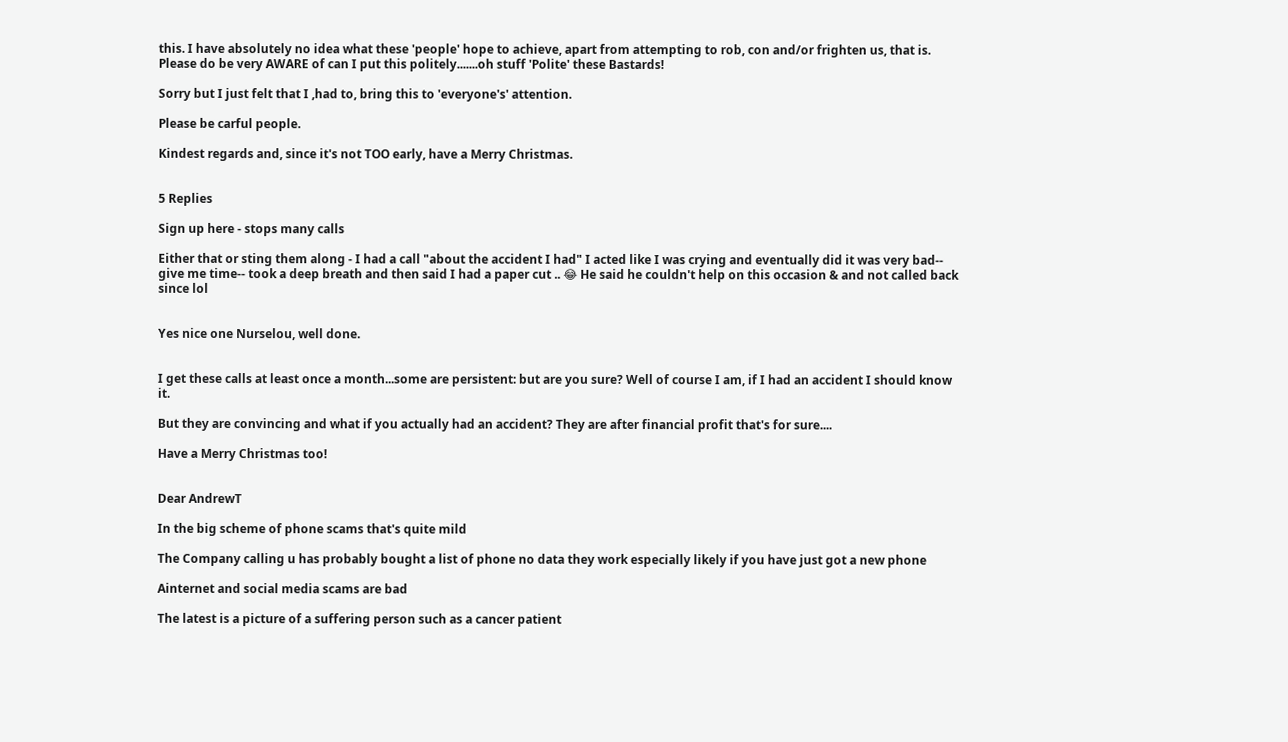this. I have absolutely no idea what these 'people' hope to achieve, apart from attempting to rob, con and/or frighten us, that is. Please do be very AWARE of can I put this politely.......oh stuff 'Polite' these Bastards!

Sorry but I just felt that I ,had to, bring this to 'everyone's' attention.

Please be carful people.

Kindest regards and, since it's not TOO early, have a Merry Christmas.


5 Replies

Sign up here - stops many calls

Either that or sting them along - I had a call "about the accident I had" I acted like I was crying and eventually did it was very bad-- give me time-- took a deep breath and then said I had a paper cut .. 😂 He said he couldn't help on this occasion & and not called back since lol


Yes nice one Nurselou, well done.


I get these calls at least once a month...some are persistent: but are you sure? Well of course I am, if I had an accident I should know it.

But they are convincing and what if you actually had an accident? They are after financial profit that's for sure....

Have a Merry Christmas too!


Dear AndrewT

In the big scheme of phone scams that's quite mild

The Company calling u has probably bought a list of phone no data they work especially likely if you have just got a new phone

Ainternet and social media scams are bad

The latest is a picture of a suffering person such as a cancer patient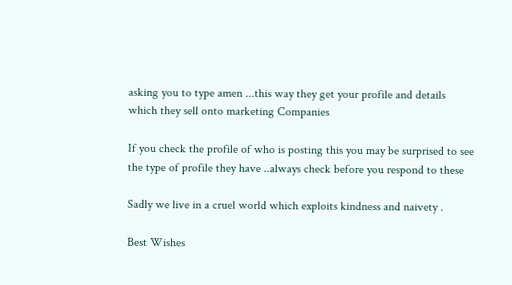asking you to type amen ...this way they get your profile and details which they sell onto marketing Companies

If you check the profile of who is posting this you may be surprised to see the type of profile they have ..always check before you respond to these

Sadly we live in a cruel world which exploits kindness and naivety .

Best Wishes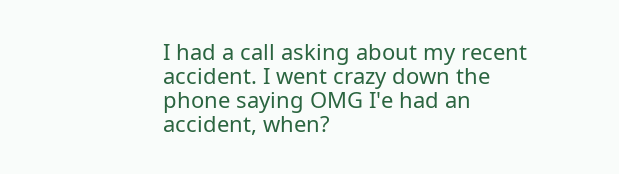I had a call asking about my recent accident. I went crazy down the phone saying OMG I'e had an accident, when?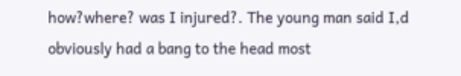how?where? was I injured?. The young man said I,d obviously had a bang to the head most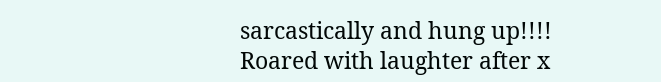sarcastically and hung up!!!! Roared with laughter after x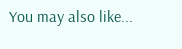You may also like...